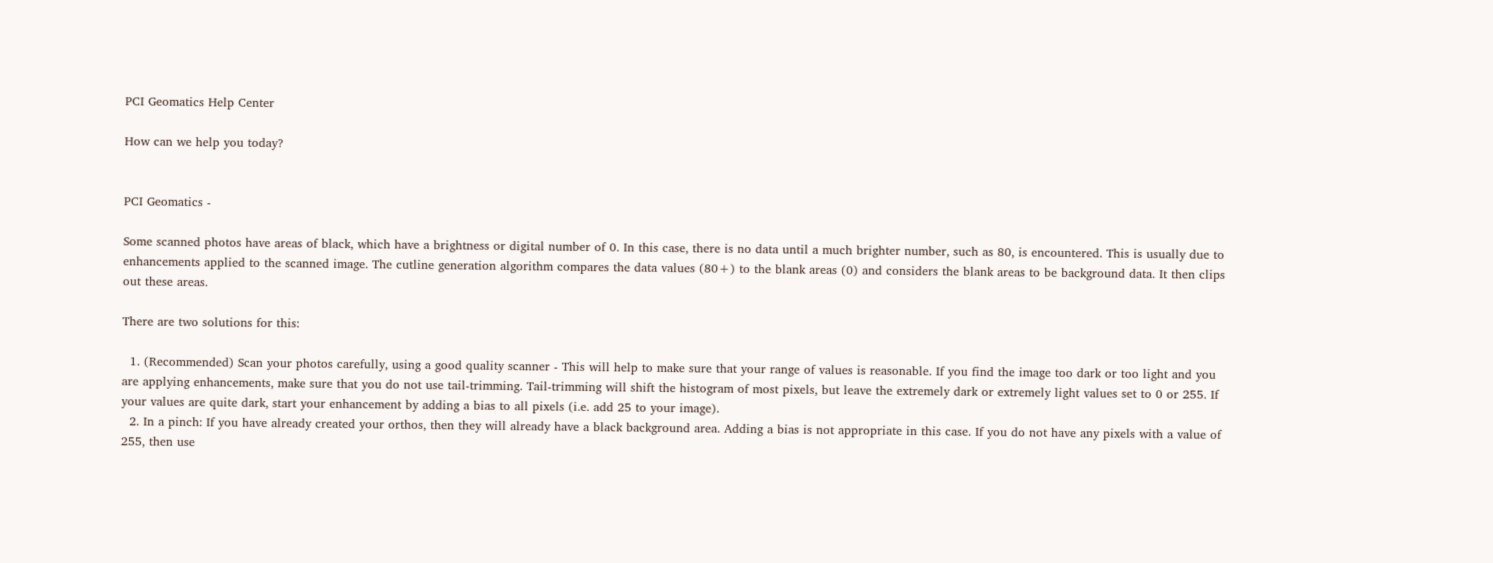PCI Geomatics Help Center

How can we help you today?


PCI Geomatics -

Some scanned photos have areas of black, which have a brightness or digital number of 0. In this case, there is no data until a much brighter number, such as 80, is encountered. This is usually due to enhancements applied to the scanned image. The cutline generation algorithm compares the data values (80+) to the blank areas (0) and considers the blank areas to be background data. It then clips out these areas.

There are two solutions for this:

  1. (Recommended) Scan your photos carefully, using a good quality scanner - This will help to make sure that your range of values is reasonable. If you find the image too dark or too light and you are applying enhancements, make sure that you do not use tail-trimming. Tail-trimming will shift the histogram of most pixels, but leave the extremely dark or extremely light values set to 0 or 255. If your values are quite dark, start your enhancement by adding a bias to all pixels (i.e. add 25 to your image).
  2. In a pinch: If you have already created your orthos, then they will already have a black background area. Adding a bias is not appropriate in this case. If you do not have any pixels with a value of 255, then use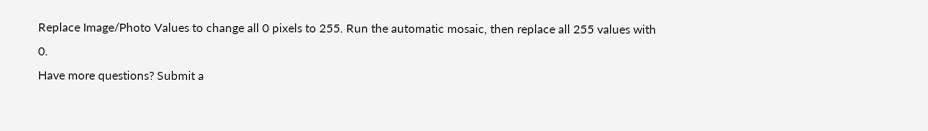Replace Image/Photo Values to change all 0 pixels to 255. Run the automatic mosaic, then replace all 255 values with 0.
Have more questions? Submit a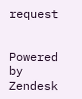request


Powered by Zendesk